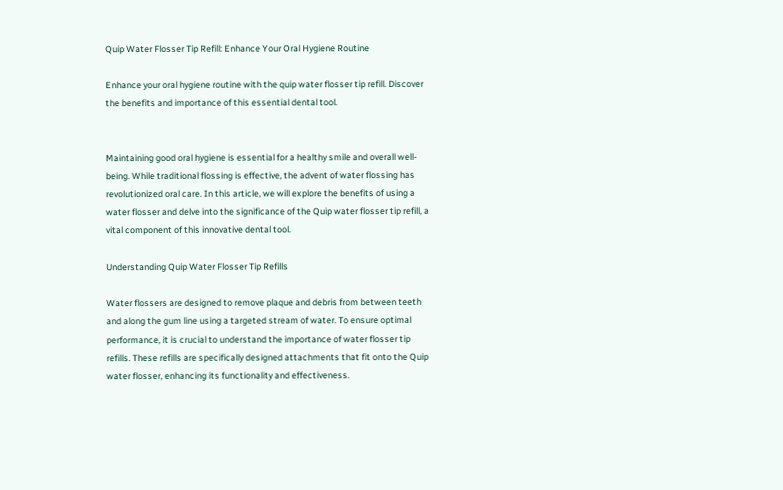Quip Water Flosser Tip Refill: Enhance Your Oral Hygiene Routine

Enhance your oral hygiene routine with the quip water flosser tip refill. Discover the benefits and importance of this essential dental tool.


Maintaining good oral hygiene is essential for a healthy smile and overall well-being. While traditional flossing is effective, the advent of water flossing has revolutionized oral care. In this article, we will explore the benefits of using a water flosser and delve into the significance of the Quip water flosser tip refill, a vital component of this innovative dental tool.

Understanding Quip Water Flosser Tip Refills

Water flossers are designed to remove plaque and debris from between teeth and along the gum line using a targeted stream of water. To ensure optimal performance, it is crucial to understand the importance of water flosser tip refills. These refills are specifically designed attachments that fit onto the Quip water flosser, enhancing its functionality and effectiveness.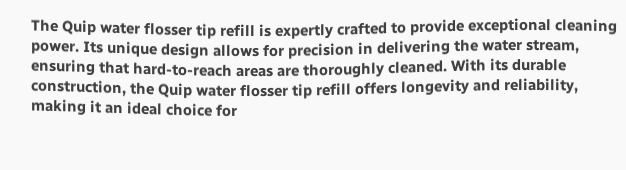The Quip water flosser tip refill is expertly crafted to provide exceptional cleaning power. Its unique design allows for precision in delivering the water stream, ensuring that hard-to-reach areas are thoroughly cleaned. With its durable construction, the Quip water flosser tip refill offers longevity and reliability, making it an ideal choice for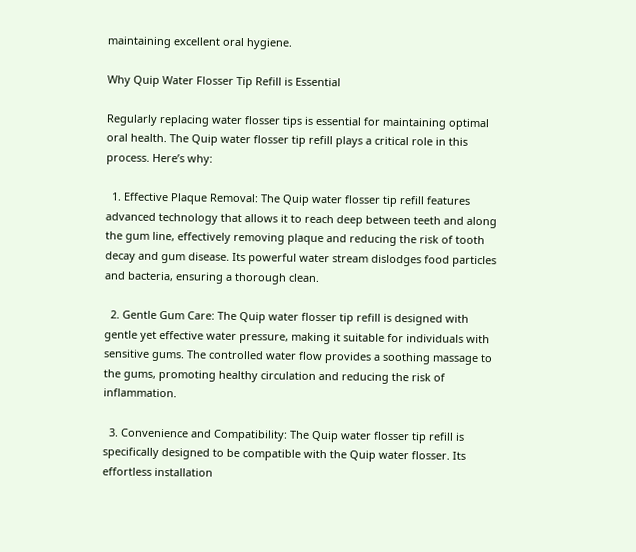maintaining excellent oral hygiene.

Why Quip Water Flosser Tip Refill is Essential

Regularly replacing water flosser tips is essential for maintaining optimal oral health. The Quip water flosser tip refill plays a critical role in this process. Here’s why:

  1. Effective Plaque Removal: The Quip water flosser tip refill features advanced technology that allows it to reach deep between teeth and along the gum line, effectively removing plaque and reducing the risk of tooth decay and gum disease. Its powerful water stream dislodges food particles and bacteria, ensuring a thorough clean.

  2. Gentle Gum Care: The Quip water flosser tip refill is designed with gentle yet effective water pressure, making it suitable for individuals with sensitive gums. The controlled water flow provides a soothing massage to the gums, promoting healthy circulation and reducing the risk of inflammation.

  3. Convenience and Compatibility: The Quip water flosser tip refill is specifically designed to be compatible with the Quip water flosser. Its effortless installation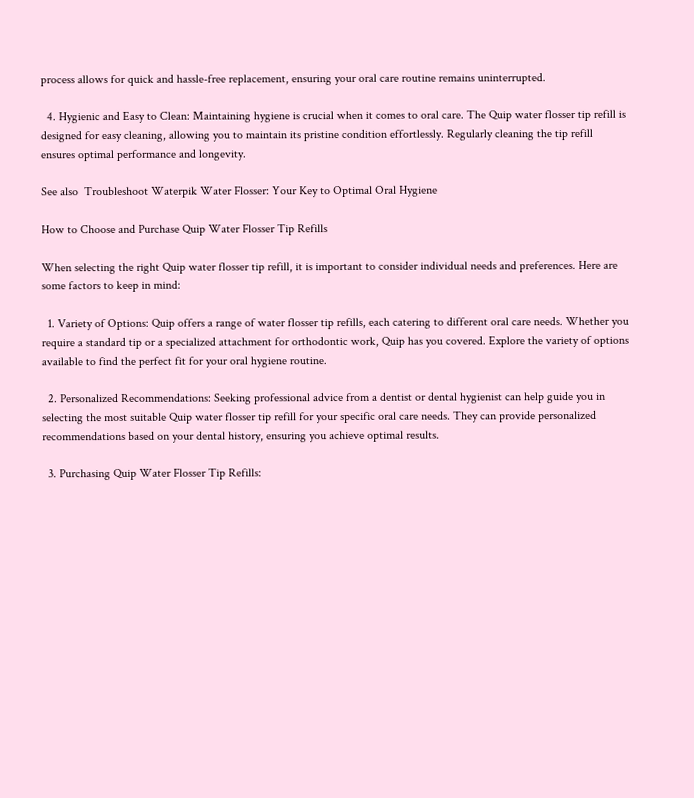process allows for quick and hassle-free replacement, ensuring your oral care routine remains uninterrupted.

  4. Hygienic and Easy to Clean: Maintaining hygiene is crucial when it comes to oral care. The Quip water flosser tip refill is designed for easy cleaning, allowing you to maintain its pristine condition effortlessly. Regularly cleaning the tip refill ensures optimal performance and longevity.

See also  Troubleshoot Waterpik Water Flosser: Your Key to Optimal Oral Hygiene

How to Choose and Purchase Quip Water Flosser Tip Refills

When selecting the right Quip water flosser tip refill, it is important to consider individual needs and preferences. Here are some factors to keep in mind:

  1. Variety of Options: Quip offers a range of water flosser tip refills, each catering to different oral care needs. Whether you require a standard tip or a specialized attachment for orthodontic work, Quip has you covered. Explore the variety of options available to find the perfect fit for your oral hygiene routine.

  2. Personalized Recommendations: Seeking professional advice from a dentist or dental hygienist can help guide you in selecting the most suitable Quip water flosser tip refill for your specific oral care needs. They can provide personalized recommendations based on your dental history, ensuring you achieve optimal results.

  3. Purchasing Quip Water Flosser Tip Refills: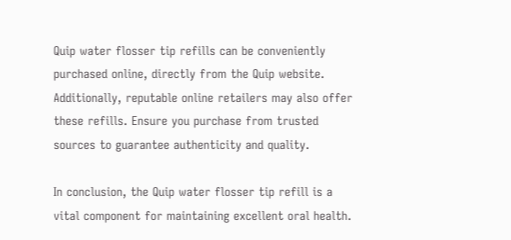Quip water flosser tip refills can be conveniently purchased online, directly from the Quip website. Additionally, reputable online retailers may also offer these refills. Ensure you purchase from trusted sources to guarantee authenticity and quality.

In conclusion, the Quip water flosser tip refill is a vital component for maintaining excellent oral health.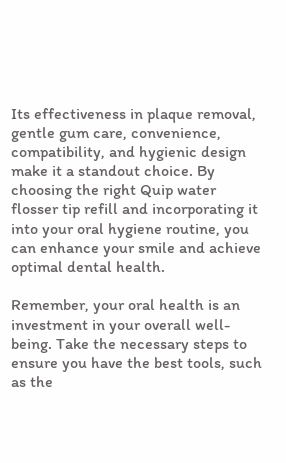Its effectiveness in plaque removal, gentle gum care, convenience, compatibility, and hygienic design make it a standout choice. By choosing the right Quip water flosser tip refill and incorporating it into your oral hygiene routine, you can enhance your smile and achieve optimal dental health.

Remember, your oral health is an investment in your overall well-being. Take the necessary steps to ensure you have the best tools, such as the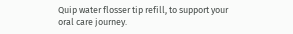Quip water flosser tip refill, to support your oral care journey.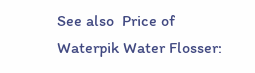See also  Price of Waterpik Water Flosser: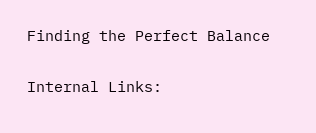Finding the Perfect Balance

Internal Links: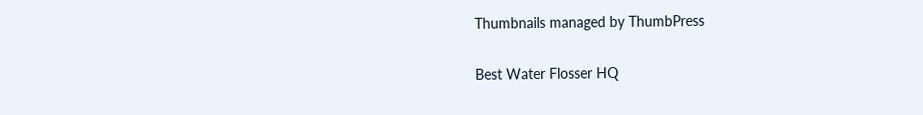Thumbnails managed by ThumbPress

Best Water Flosser HQ